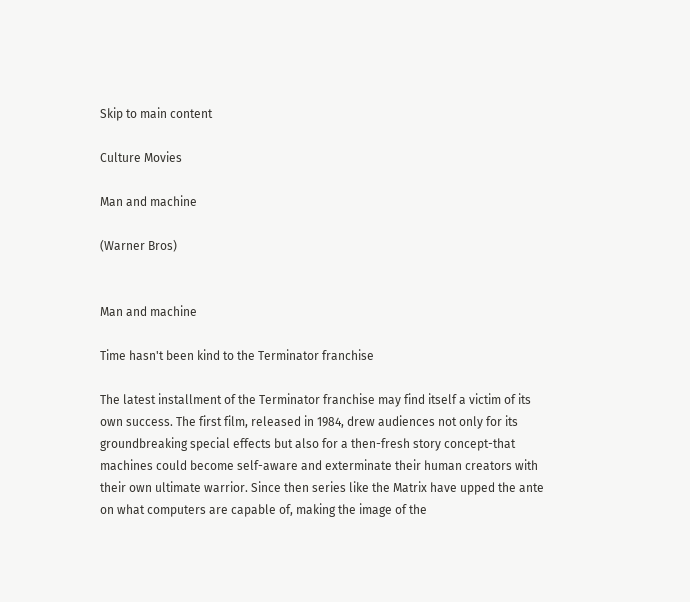Skip to main content

Culture Movies

Man and machine

(Warner Bros)


Man and machine

Time hasn't been kind to the Terminator franchise

The latest installment of the Terminator franchise may find itself a victim of its own success. The first film, released in 1984, drew audiences not only for its groundbreaking special effects but also for a then-fresh story concept-that machines could become self-aware and exterminate their human creators with their own ultimate warrior. Since then series like the Matrix have upped the ante on what computers are capable of, making the image of the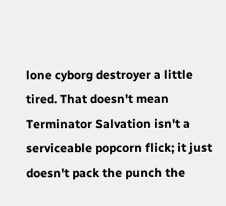lone cyborg destroyer a little tired. That doesn't mean Terminator Salvation isn't a serviceable popcorn flick; it just doesn't pack the punch the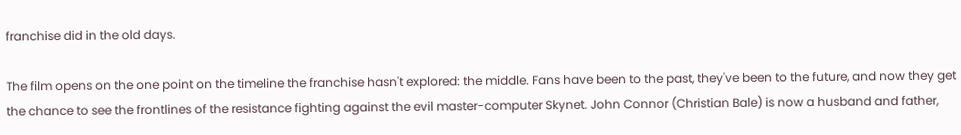franchise did in the old days.

The film opens on the one point on the timeline the franchise hasn't explored: the middle. Fans have been to the past, they've been to the future, and now they get the chance to see the frontlines of the resistance fighting against the evil master-computer Skynet. John Connor (Christian Bale) is now a husband and father,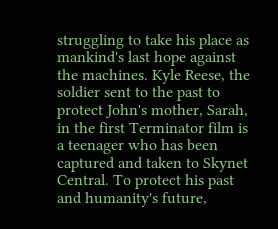struggling to take his place as mankind's last hope against the machines. Kyle Reese, the soldier sent to the past to protect John's mother, Sarah, in the first Terminator film is a teenager who has been captured and taken to Skynet Central. To protect his past and humanity's future,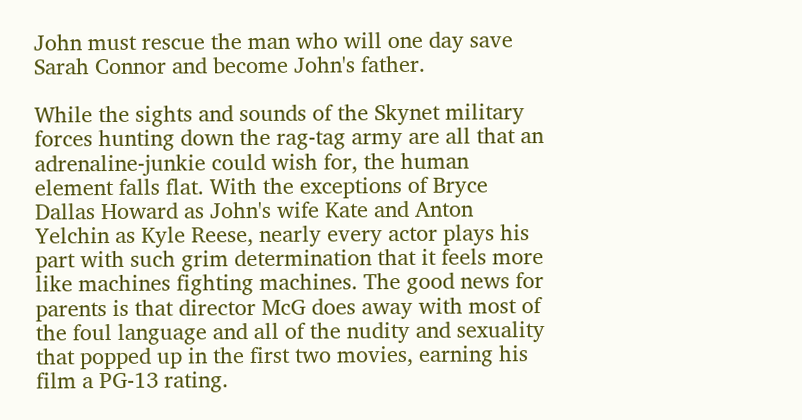John must rescue the man who will one day save Sarah Connor and become John's father.

While the sights and sounds of the Skynet military forces hunting down the rag-tag army are all that an adrenaline-junkie could wish for, the human element falls flat. With the exceptions of Bryce Dallas Howard as John's wife Kate and Anton Yelchin as Kyle Reese, nearly every actor plays his part with such grim determination that it feels more like machines fighting machines. The good news for parents is that director McG does away with most of the foul language and all of the nudity and sexuality that popped up in the first two movies, earning his film a PG-13 rating.